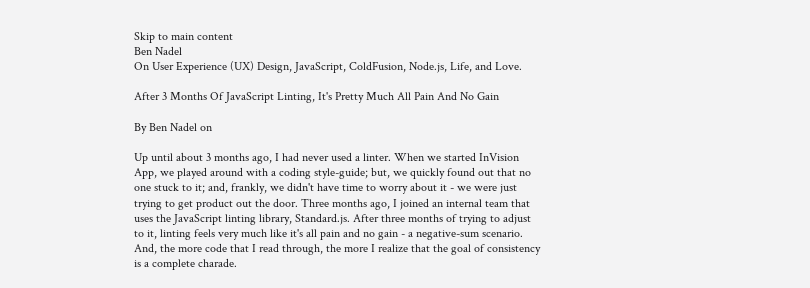Skip to main content
Ben Nadel
On User Experience (UX) Design, JavaScript, ColdFusion, Node.js, Life, and Love.

After 3 Months Of JavaScript Linting, It's Pretty Much All Pain And No Gain

By Ben Nadel on

Up until about 3 months ago, I had never used a linter. When we started InVision App, we played around with a coding style-guide; but, we quickly found out that no one stuck to it; and, frankly, we didn't have time to worry about it - we were just trying to get product out the door. Three months ago, I joined an internal team that uses the JavaScript linting library, Standard.js. After three months of trying to adjust to it, linting feels very much like it's all pain and no gain - a negative-sum scenario. And, the more code that I read through, the more I realize that the goal of consistency is a complete charade.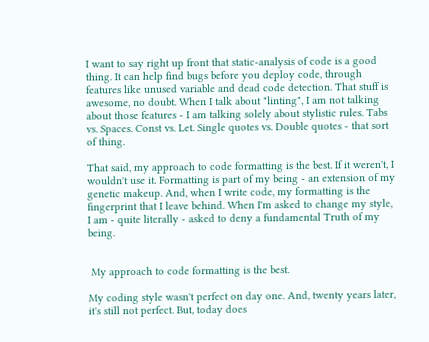I want to say right up front that static-analysis of code is a good thing. It can help find bugs before you deploy code, through features like unused variable and dead code detection. That stuff is awesome, no doubt. When I talk about "linting", I am not talking about those features - I am talking solely about stylistic rules. Tabs vs. Spaces. Const vs. Let. Single quotes vs. Double quotes - that sort of thing.

That said, my approach to code formatting is the best. If it weren't, I wouldn't use it. Formatting is part of my being - an extension of my genetic makeup. And, when I write code, my formatting is the fingerprint that I leave behind. When I'm asked to change my style, I am - quite literally - asked to deny a fundamental Truth of my being.


 My approach to code formatting is the best.

My coding style wasn't perfect on day one. And, twenty years later, it's still not perfect. But, today does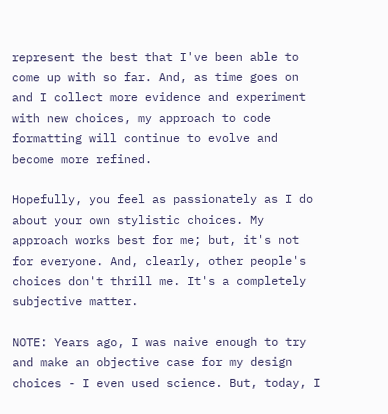represent the best that I've been able to come up with so far. And, as time goes on and I collect more evidence and experiment with new choices, my approach to code formatting will continue to evolve and become more refined.

Hopefully, you feel as passionately as I do about your own stylistic choices. My approach works best for me; but, it's not for everyone. And, clearly, other people's choices don't thrill me. It's a completely subjective matter.

NOTE: Years ago, I was naive enough to try and make an objective case for my design choices - I even used science. But, today, I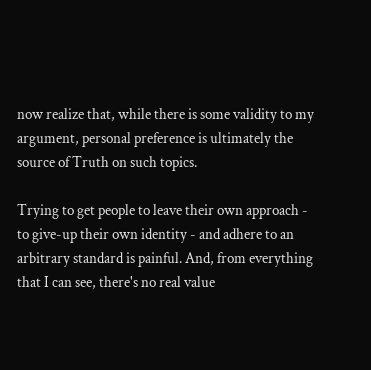now realize that, while there is some validity to my argument, personal preference is ultimately the source of Truth on such topics.

Trying to get people to leave their own approach - to give-up their own identity - and adhere to an arbitrary standard is painful. And, from everything that I can see, there's no real value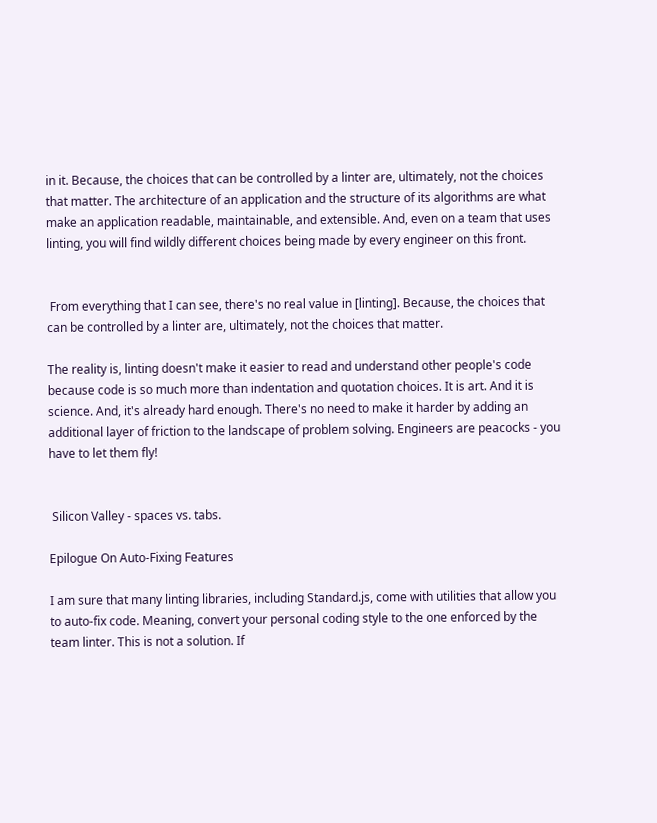in it. Because, the choices that can be controlled by a linter are, ultimately, not the choices that matter. The architecture of an application and the structure of its algorithms are what make an application readable, maintainable, and extensible. And, even on a team that uses linting, you will find wildly different choices being made by every engineer on this front.


 From everything that I can see, there's no real value in [linting]. Because, the choices that can be controlled by a linter are, ultimately, not the choices that matter.

The reality is, linting doesn't make it easier to read and understand other people's code because code is so much more than indentation and quotation choices. It is art. And it is science. And, it's already hard enough. There's no need to make it harder by adding an additional layer of friction to the landscape of problem solving. Engineers are peacocks - you have to let them fly!


 Silicon Valley - spaces vs. tabs.

Epilogue On Auto-Fixing Features

I am sure that many linting libraries, including Standard.js, come with utilities that allow you to auto-fix code. Meaning, convert your personal coding style to the one enforced by the team linter. This is not a solution. If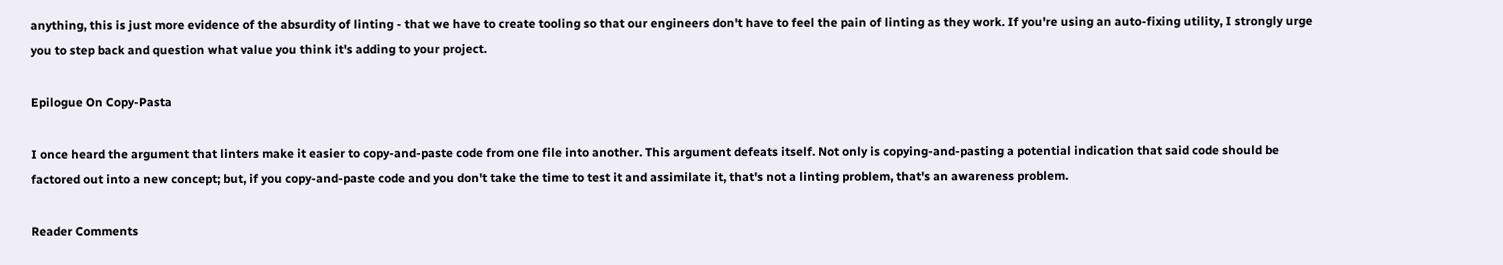anything, this is just more evidence of the absurdity of linting - that we have to create tooling so that our engineers don't have to feel the pain of linting as they work. If you're using an auto-fixing utility, I strongly urge you to step back and question what value you think it's adding to your project.

Epilogue On Copy-Pasta

I once heard the argument that linters make it easier to copy-and-paste code from one file into another. This argument defeats itself. Not only is copying-and-pasting a potential indication that said code should be factored out into a new concept; but, if you copy-and-paste code and you don't take the time to test it and assimilate it, that's not a linting problem, that's an awareness problem.

Reader Comments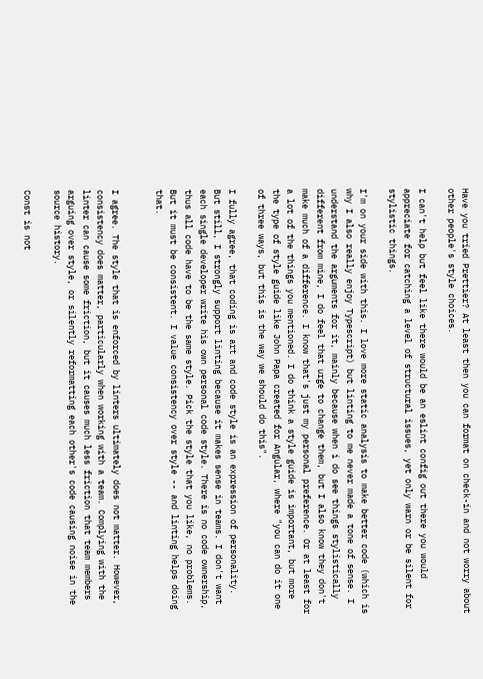Have you tried Prettier? At least then you can format on check-in and not worry about other people's style choices.

I can't help but feel like there would be an eslint config out there you would appreciate for catching a level of structural issues, yet only warn or be silent for stylistic things.

I'm on your side with this. I love more static analysis to make better code (which is why I also really enjoy Typescript) but linting to me never made a tone of sense. I understand the arguments for it, mainly because when i do see things stylistically different from mine, I do feel that urge to change them, but I also know they don't make much of a difference. I know that's just my personal preference. Or at least for a lot of the things you mentioned. I do think a style guide is important, but more the type of style guide like John Papa created for Angular, where "you can do it one of three ways, but this is the way we should do this".

I fully agree, that coding is art and code style is an expression of personality.
But still, I strongly support linting because it makes sense in teams. I don't want each single developer write his own personal code style. There is no code ownership, thus all code have to be the same style. Pick the style that you like, no problems. But it must be consistent. I value consistency over style -- and linting helps doing that.


I agree. The style that is enforced by linters ultimately does not matter. However, consistency does matter, particularly when working with a team. Complying with the linter can cause some friction, but it causes much less friction that team members arguing over style, or silently reformatting each other's code causing noise in the source history.

Const is not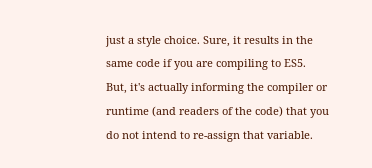just a style choice. Sure, it results in the same code if you are compiling to ES5. But, it's actually informing the compiler or runtime (and readers of the code) that you do not intend to re-assign that variable.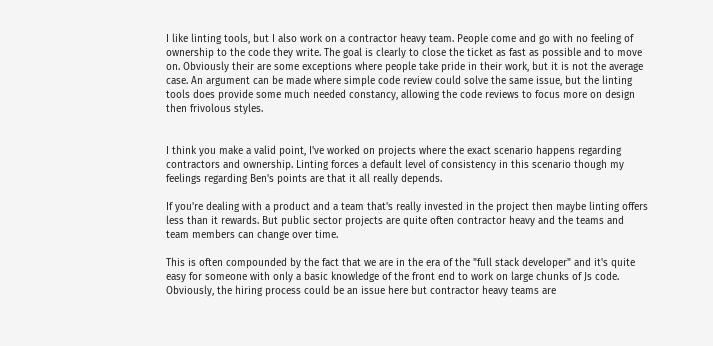I like linting tools, but I also work on a contractor heavy team. People come and go with no feeling of ownership to the code they write. The goal is clearly to close the ticket as fast as possible and to move on. Obviously their are some exceptions where people take pride in their work, but it is not the average case. An argument can be made where simple code review could solve the same issue, but the linting tools does provide some much needed constancy, allowing the code reviews to focus more on design then frivolous styles.


I think you make a valid point, I've worked on projects where the exact scenario happens regarding contractors and ownership. Linting forces a default level of consistency in this scenario though my feelings regarding Ben's points are that it all really depends.

If you're dealing with a product and a team that's really invested in the project then maybe linting offers less than it rewards. But public sector projects are quite often contractor heavy and the teams and team members can change over time.

This is often compounded by the fact that we are in the era of the "full stack developer" and it's quite easy for someone with only a basic knowledge of the front end to work on large chunks of Js code. Obviously, the hiring process could be an issue here but contractor heavy teams are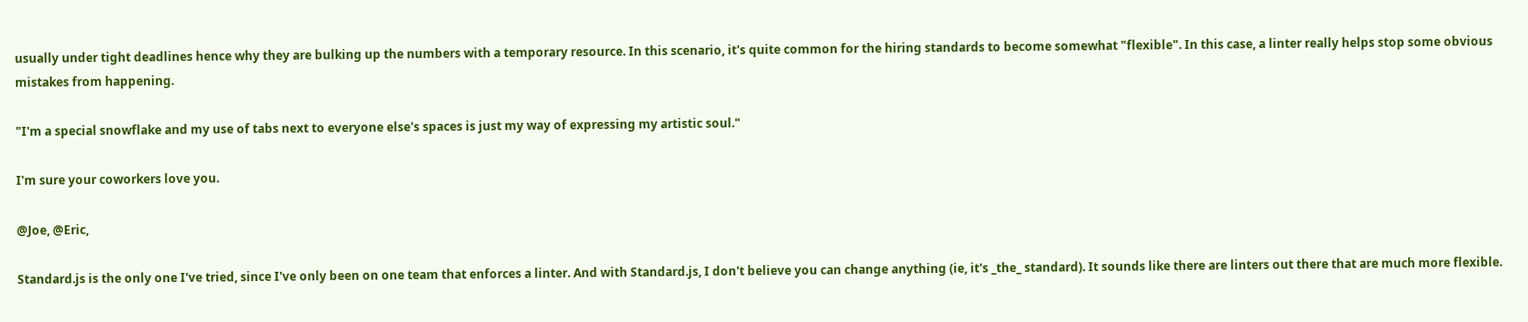usually under tight deadlines hence why they are bulking up the numbers with a temporary resource. In this scenario, it's quite common for the hiring standards to become somewhat "flexible". In this case, a linter really helps stop some obvious mistakes from happening.

"I'm a special snowflake and my use of tabs next to everyone else's spaces is just my way of expressing my artistic soul."

I'm sure your coworkers love you.

@Joe, @Eric,

Standard.js is the only one I've tried, since I've only been on one team that enforces a linter. And with Standard.js, I don't believe you can change anything (ie, it's _the_ standard). It sounds like there are linters out there that are much more flexible.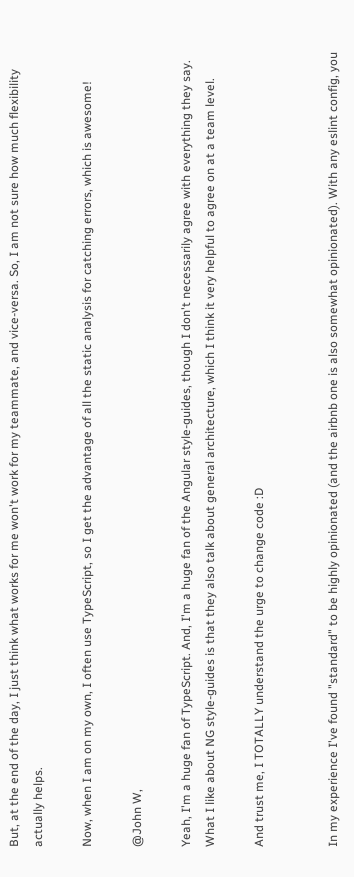But, at the end of the day, I just think what works for me won't work for my teammate, and vice-versa. So, I am not sure how much flexibility actually helps.

Now, when I am on my own, I often use TypeScript, so I get the advantage of all the static analysis for catching errors, which is awesome!

@John W,

Yeah, I'm a huge fan of TypeScript. And, I'm a huge fan of the Angular style-guides, though I don't necessarily agree with everything they say. What I like about NG style-guides is that they also talk about general architecture, which I think it very helpful to agree on at a team level.

And trust me, I TOTALLY understand the urge to change code :D


In my experience I've found "standard" to be highly opinionated (and the airbnb one is also somewhat opinionated). With any eslint config, you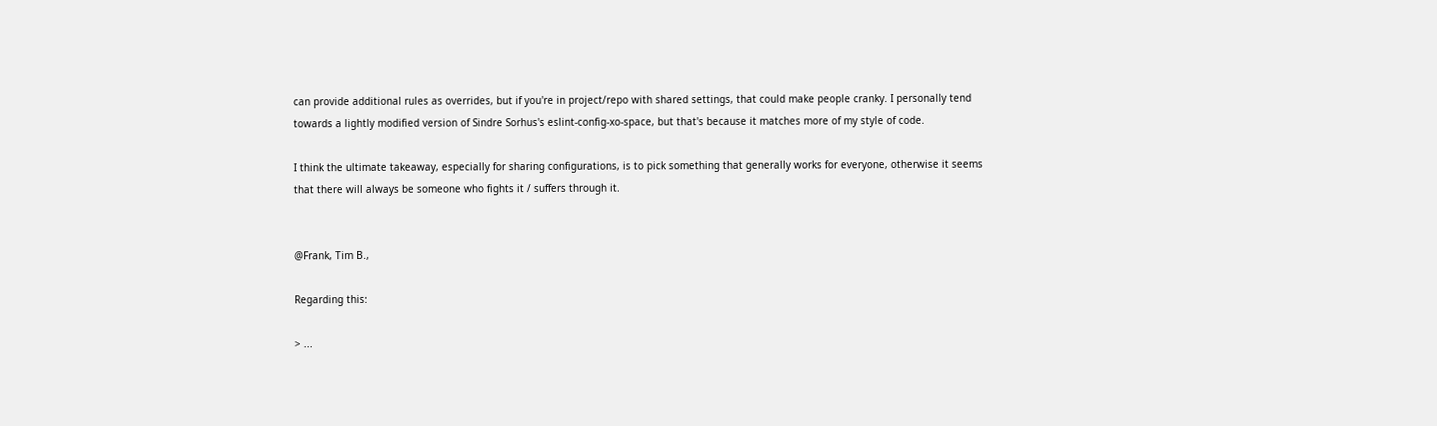can provide additional rules as overrides, but if you're in project/repo with shared settings, that could make people cranky. I personally tend towards a lightly modified version of Sindre Sorhus's eslint-config-xo-space, but that's because it matches more of my style of code.

I think the ultimate takeaway, especially for sharing configurations, is to pick something that generally works for everyone, otherwise it seems that there will always be someone who fights it / suffers through it.


@Frank, Tim B.,

Regarding this:

> ...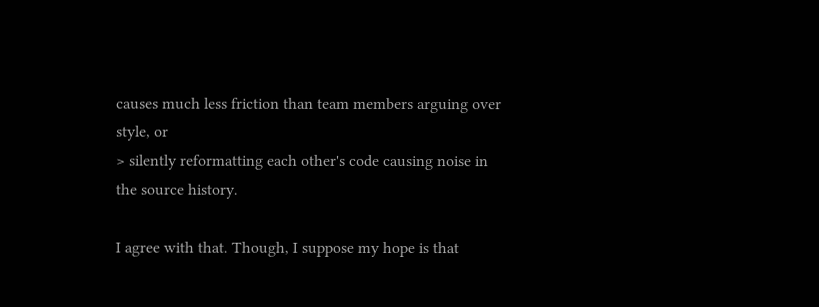causes much less friction than team members arguing over style, or
> silently reformatting each other's code causing noise in the source history.

I agree with that. Though, I suppose my hope is that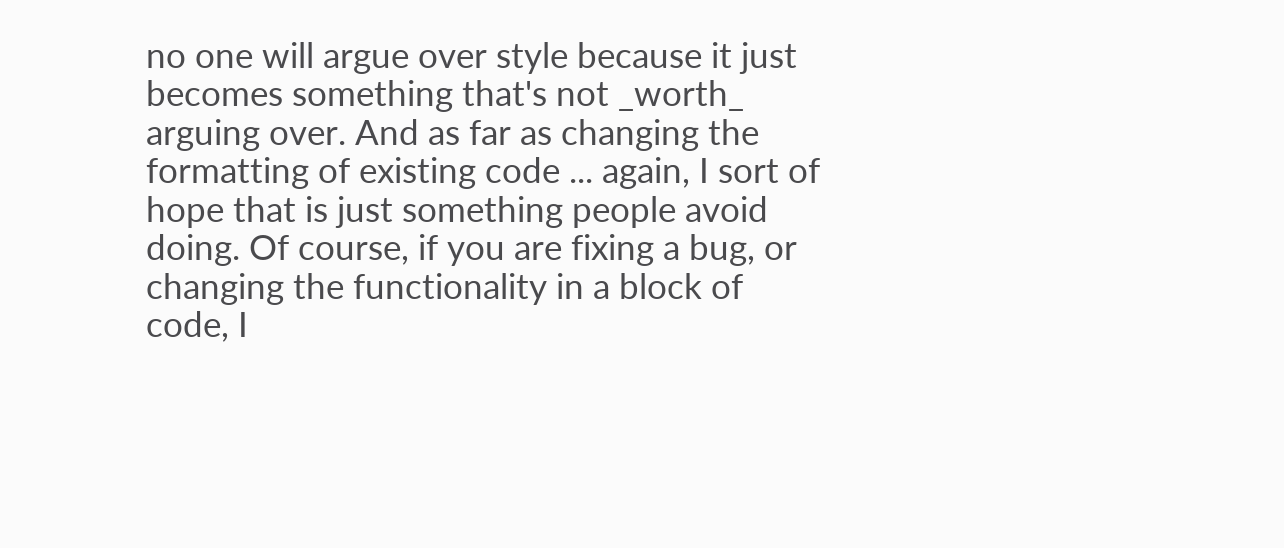no one will argue over style because it just becomes something that's not _worth_ arguing over. And as far as changing the formatting of existing code ... again, I sort of hope that is just something people avoid doing. Of course, if you are fixing a bug, or changing the functionality in a block of code, I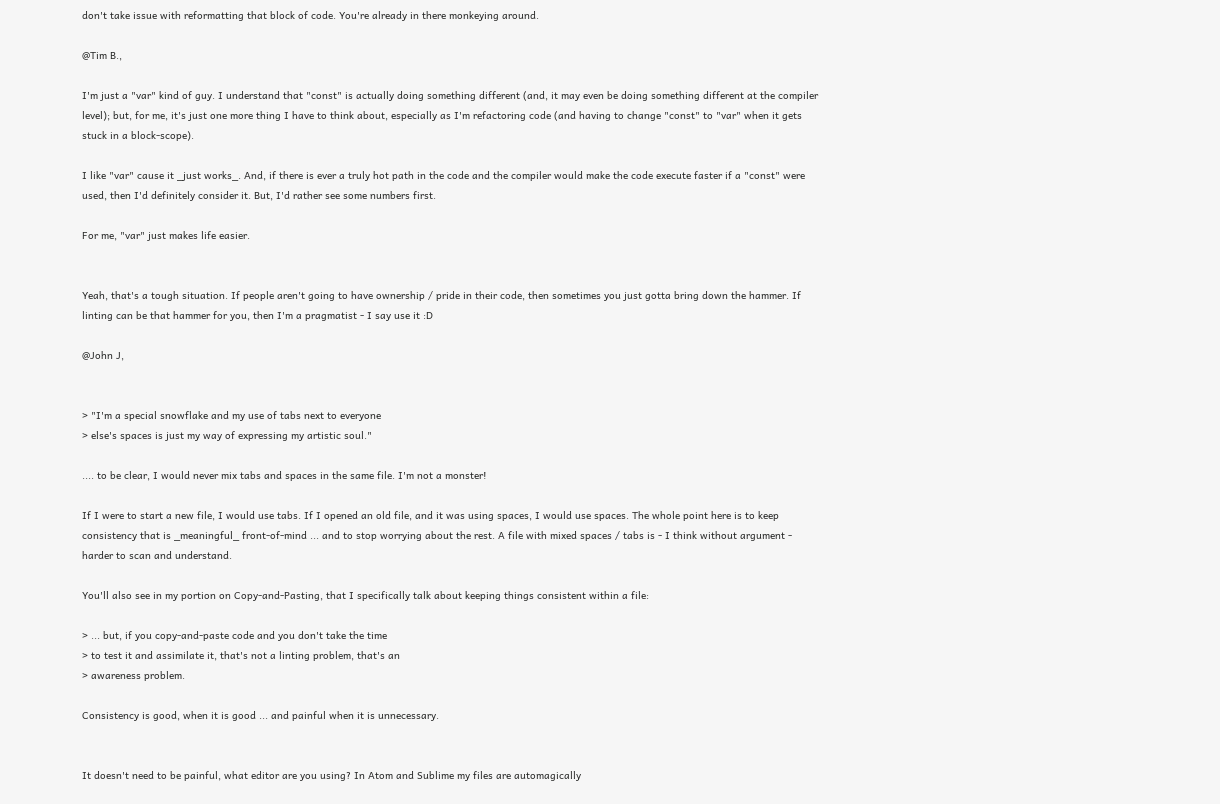don't take issue with reformatting that block of code. You're already in there monkeying around.

@Tim B.,

I'm just a "var" kind of guy. I understand that "const" is actually doing something different (and, it may even be doing something different at the compiler level); but, for me, it's just one more thing I have to think about, especially as I'm refactoring code (and having to change "const" to "var" when it gets stuck in a block-scope).

I like "var" cause it _just works_. And, if there is ever a truly hot path in the code and the compiler would make the code execute faster if a "const" were used, then I'd definitely consider it. But, I'd rather see some numbers first.

For me, "var" just makes life easier.


Yeah, that's a tough situation. If people aren't going to have ownership / pride in their code, then sometimes you just gotta bring down the hammer. If linting can be that hammer for you, then I'm a pragmatist - I say use it :D

@John J,


> "I'm a special snowflake and my use of tabs next to everyone
> else's spaces is just my way of expressing my artistic soul."

.... to be clear, I would never mix tabs and spaces in the same file. I'm not a monster!

If I were to start a new file, I would use tabs. If I opened an old file, and it was using spaces, I would use spaces. The whole point here is to keep consistency that is _meaningful_ front-of-mind ... and to stop worrying about the rest. A file with mixed spaces / tabs is - I think without argument - harder to scan and understand.

You'll also see in my portion on Copy-and-Pasting, that I specifically talk about keeping things consistent within a file:

> ... but, if you copy-and-paste code and you don't take the time
> to test it and assimilate it, that's not a linting problem, that's an
> awareness problem.

Consistency is good, when it is good ... and painful when it is unnecessary.


It doesn't need to be painful, what editor are you using? In Atom and Sublime my files are automagically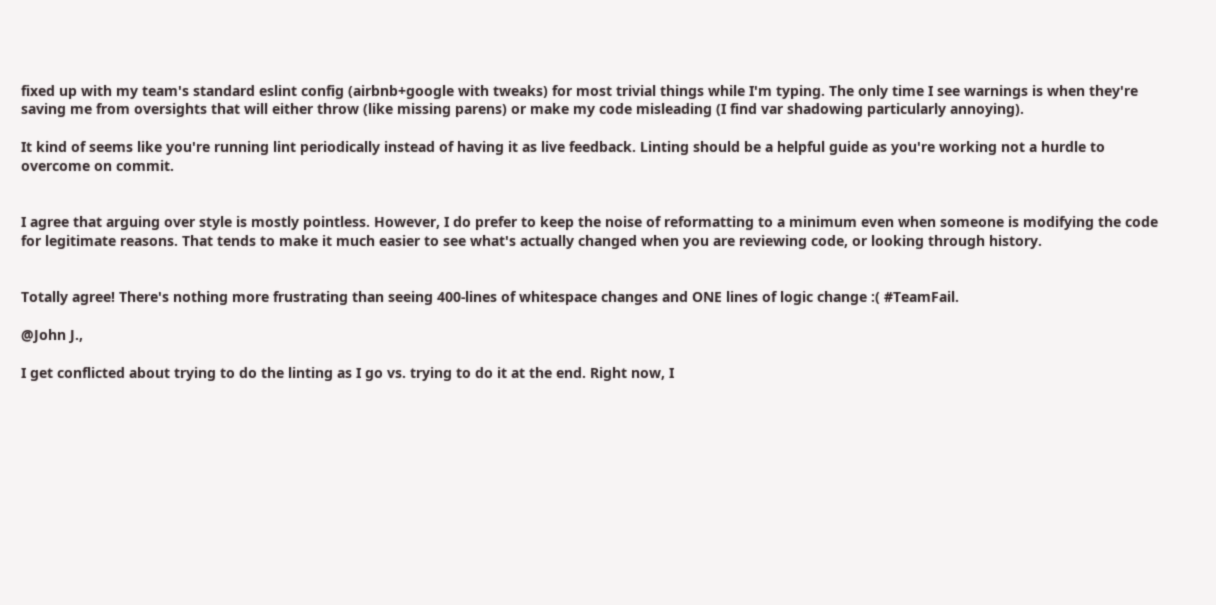fixed up with my team's standard eslint config (airbnb+google with tweaks) for most trivial things while I'm typing. The only time I see warnings is when they're saving me from oversights that will either throw (like missing parens) or make my code misleading (I find var shadowing particularly annoying).

It kind of seems like you're running lint periodically instead of having it as live feedback. Linting should be a helpful guide as you're working not a hurdle to overcome on commit.


I agree that arguing over style is mostly pointless. However, I do prefer to keep the noise of reformatting to a minimum even when someone is modifying the code for legitimate reasons. That tends to make it much easier to see what's actually changed when you are reviewing code, or looking through history.


Totally agree! There's nothing more frustrating than seeing 400-lines of whitespace changes and ONE lines of logic change :( #TeamFail.

@John J.,

I get conflicted about trying to do the linting as I go vs. trying to do it at the end. Right now, I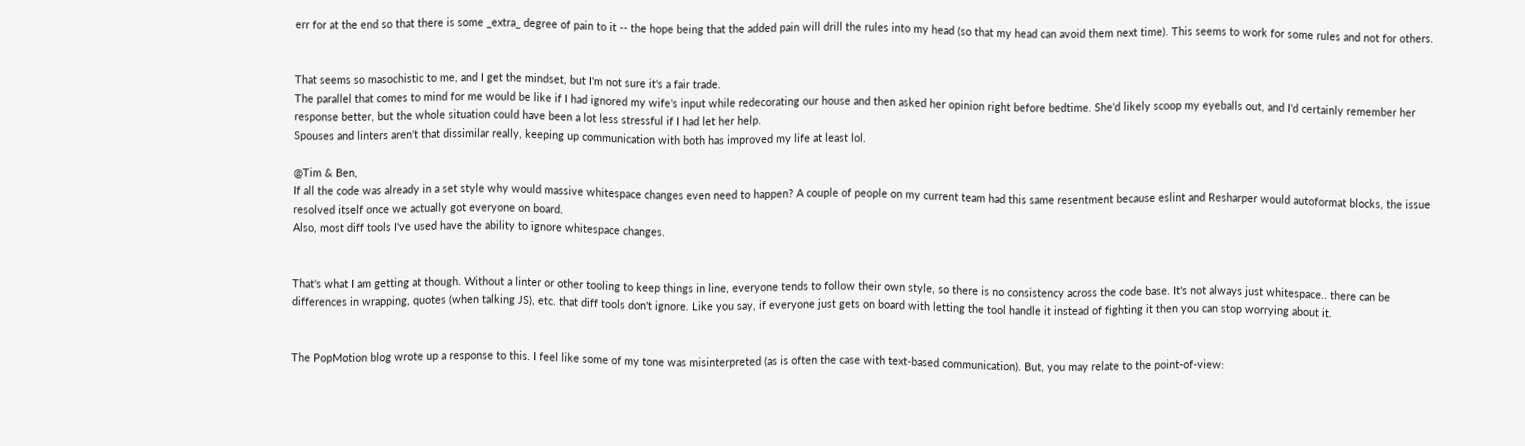err for at the end so that there is some _extra_ degree of pain to it -- the hope being that the added pain will drill the rules into my head (so that my head can avoid them next time). This seems to work for some rules and not for others.


That seems so masochistic to me, and I get the mindset, but I'm not sure it's a fair trade.
The parallel that comes to mind for me would be like if I had ignored my wife's input while redecorating our house and then asked her opinion right before bedtime. She'd likely scoop my eyeballs out, and I'd certainly remember her response better, but the whole situation could have been a lot less stressful if I had let her help.
Spouses and linters aren't that dissimilar really, keeping up communication with both has improved my life at least lol.

@Tim & Ben,
If all the code was already in a set style why would massive whitespace changes even need to happen? A couple of people on my current team had this same resentment because eslint and Resharper would autoformat blocks, the issue resolved itself once we actually got everyone on board.
Also, most diff tools I've used have the ability to ignore whitespace changes.


That's what I am getting at though. Without a linter or other tooling to keep things in line, everyone tends to follow their own style, so there is no consistency across the code base. It's not always just whitespace.. there can be differences in wrapping, quotes (when talking JS), etc. that diff tools don't ignore. Like you say, if everyone just gets on board with letting the tool handle it instead of fighting it then you can stop worrying about it.


The PopMotion blog wrote up a response to this. I feel like some of my tone was misinterpreted (as is often the case with text-based communication). But, you may relate to the point-of-view: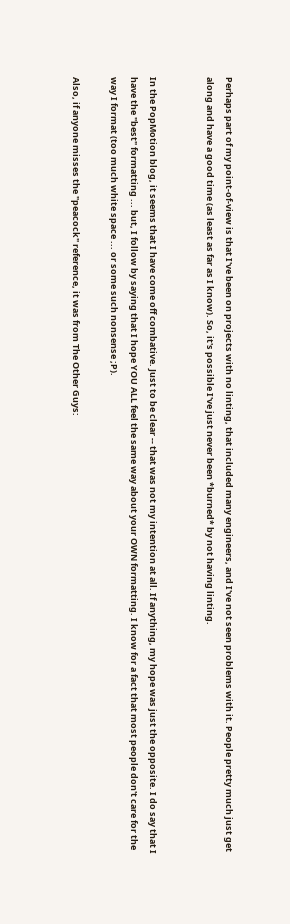Perhaps part of my point-of-view is that I've been on projects with no linting, that included many engineers, and I've not seen problems with it. People pretty much just get along and have a good time (as least as far as I know). So, it's possible I've just never been *burned* by not having linting.


In the PopMotion blog, it seems that I have come off combative. Just to be clear -- that was not my intention at all. If anything, my hope was just the opposite. I do say that I have the "best" formatting ... but, I follow by saying that I hope YOU ALL feel the same way about your OWN formatting. I know for a fact that most people don't care for the way I format (too much white space ... or some such nonsense ;P).

Also, if anyone misses the "peacock" reference, it was from The Other Guys: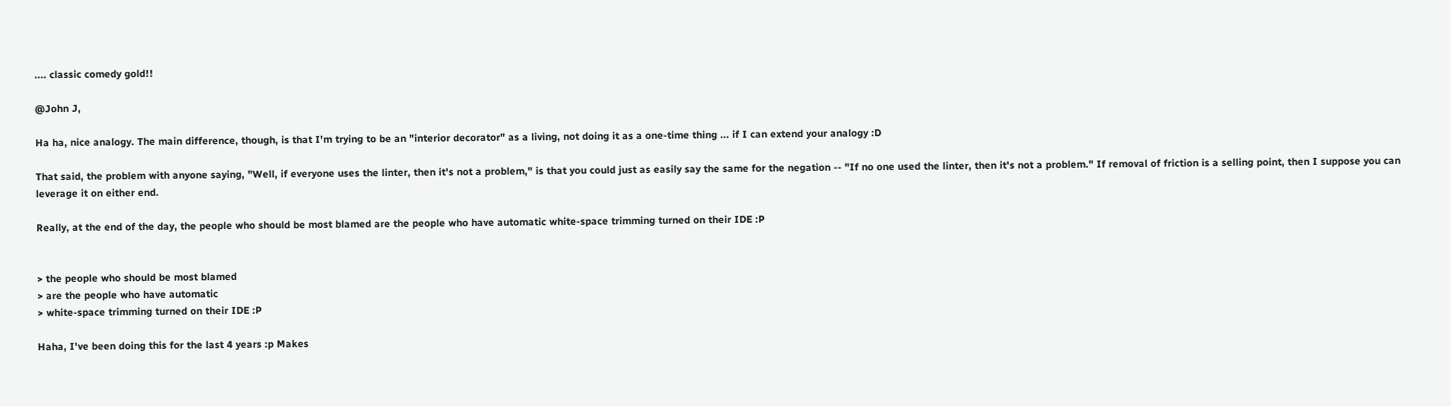.... classic comedy gold!!

@John J,

Ha ha, nice analogy. The main difference, though, is that I'm trying to be an "interior decorator" as a living, not doing it as a one-time thing ... if I can extend your analogy :D

That said, the problem with anyone saying, "Well, if everyone uses the linter, then it's not a problem," is that you could just as easily say the same for the negation -- "If no one used the linter, then it's not a problem." If removal of friction is a selling point, then I suppose you can leverage it on either end.

Really, at the end of the day, the people who should be most blamed are the people who have automatic white-space trimming turned on their IDE :P


> the people who should be most blamed
> are the people who have automatic
> white-space trimming turned on their IDE :P

Haha, I've been doing this for the last 4 years :p Makes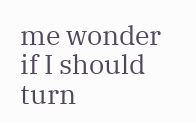me wonder if I should turn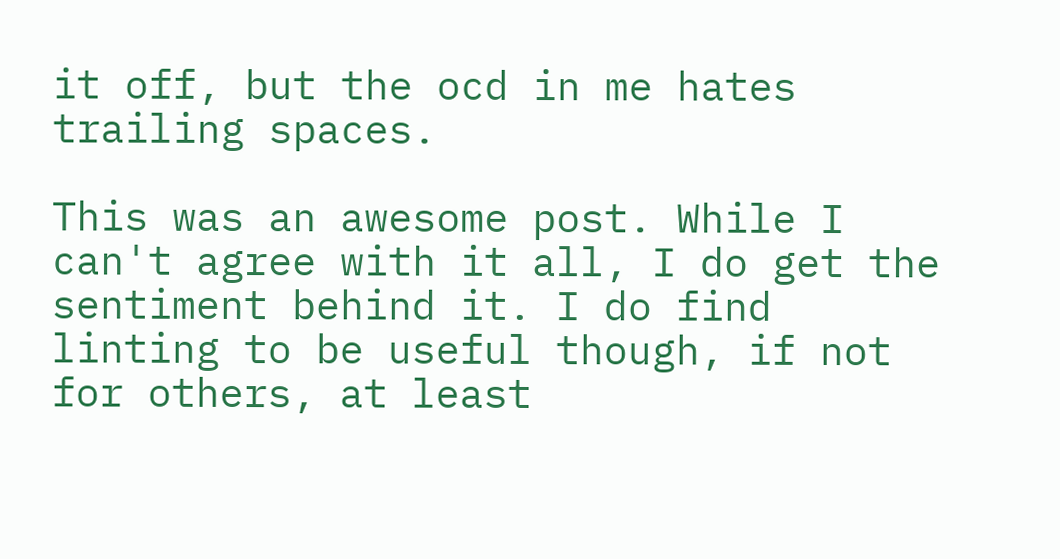it off, but the ocd in me hates trailing spaces.

This was an awesome post. While I can't agree with it all, I do get the sentiment behind it. I do find linting to be useful though, if not for others, at least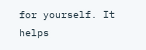for yourself. It helps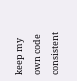keep my own code consistent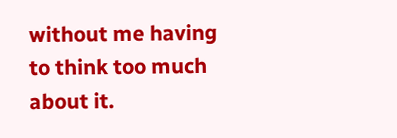without me having to think too much about it.